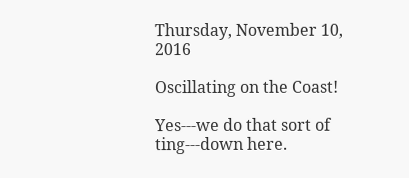Thursday, November 10, 2016

Oscillating on the Coast!

Yes---we do that sort of ting---down here.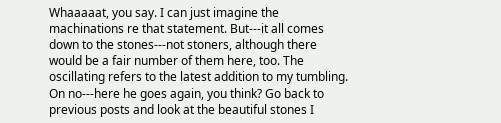Whaaaaat, you say. I can just imagine the machinations re that statement. But---it all comes down to the stones---not stoners, although there would be a fair number of them here, too. The oscillating refers to the latest addition to my tumbling. On no---here he goes again, you think? Go back to previous posts and look at the beautiful stones I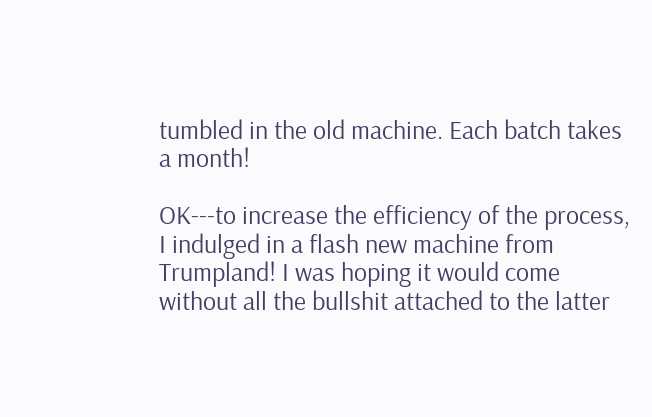tumbled in the old machine. Each batch takes a month!

OK---to increase the efficiency of the process, I indulged in a flash new machine from Trumpland! I was hoping it would come without all the bullshit attached to the latter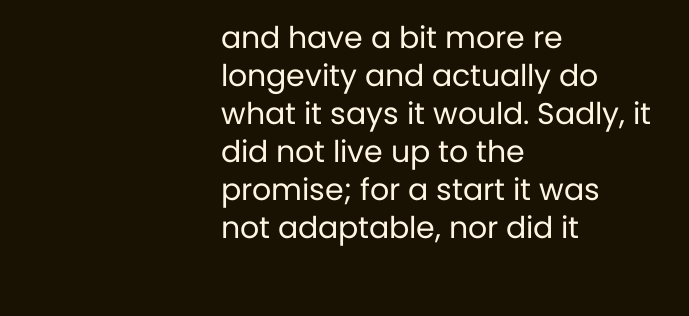and have a bit more re longevity and actually do what it says it would. Sadly, it did not live up to the promise; for a start it was not adaptable, nor did it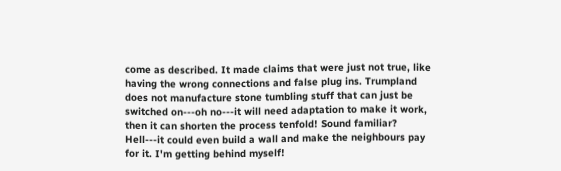come as described. It made claims that were just not true, like having the wrong connections and false plug ins. Trumpland does not manufacture stone tumbling stuff that can just be switched on---oh no---it will need adaptation to make it work, then it can shorten the process tenfold! Sound familiar? Hell---it could even build a wall and make the neighbours pay for it. I'm getting behind myself!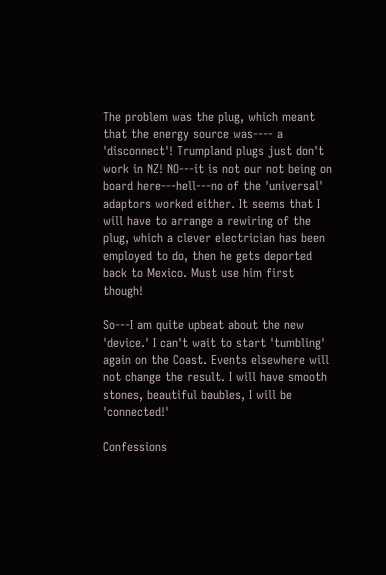The problem was the plug, which meant that the energy source was---- a 'disconnect'! Trumpland plugs just don't work in NZ! NO---it is not our not being on board here---hell---no of the 'universal' adaptors worked either. It seems that I will have to arrange a rewiring of the plug, which a clever electrician has been employed to do, then he gets deported back to Mexico. Must use him first though!

So---I am quite upbeat about the new 'device.' I can't wait to start 'tumbling' again on the Coast. Events elsewhere will  not change the result. I will have smooth stones, beautiful baubles, I will be 'connected!'

Confessions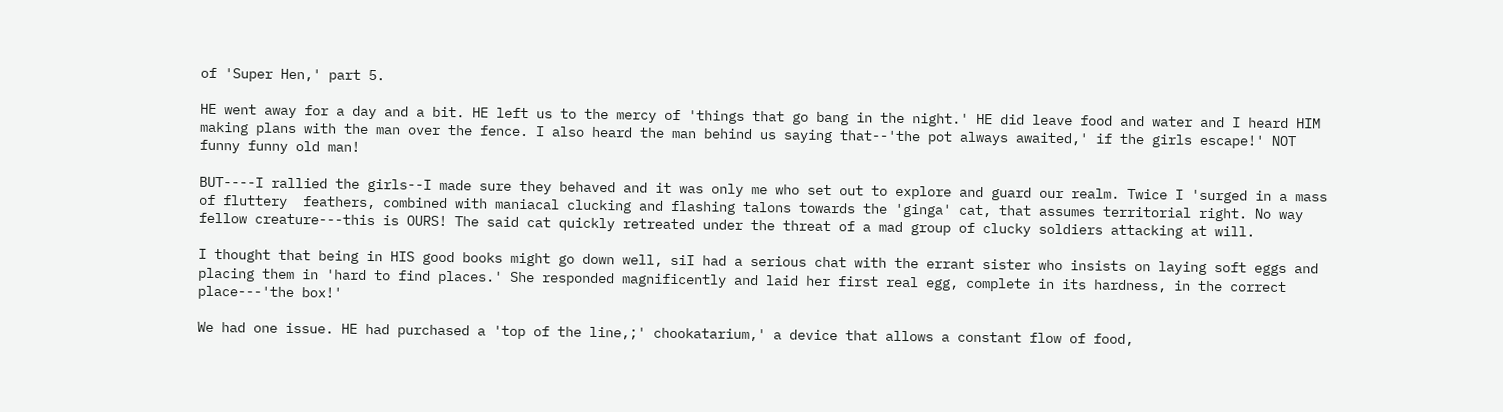of 'Super Hen,' part 5.

HE went away for a day and a bit. HE left us to the mercy of 'things that go bang in the night.' HE did leave food and water and I heard HIM making plans with the man over the fence. I also heard the man behind us saying that--'the pot always awaited,' if the girls escape!' NOT funny funny old man!

BUT----I rallied the girls--I made sure they behaved and it was only me who set out to explore and guard our realm. Twice I 'surged in a mass of fluttery  feathers, combined with maniacal clucking and flashing talons towards the 'ginga' cat, that assumes territorial right. No way fellow creature---this is OURS! The said cat quickly retreated under the threat of a mad group of clucky soldiers attacking at will.

I thought that being in HIS good books might go down well, siI had a serious chat with the errant sister who insists on laying soft eggs and placing them in 'hard to find places.' She responded magnificently and laid her first real egg, complete in its hardness, in the correct place---'the box!'

We had one issue. HE had purchased a 'top of the line,;' chookatarium,' a device that allows a constant flow of food,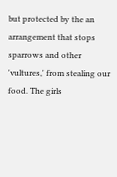but protected by the an arrangement that stops sparrows and other 'vultures,' from stealing our food. The girls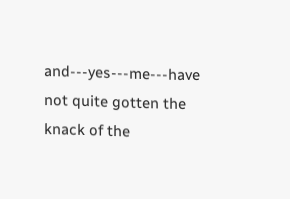and---yes---me---have not quite gotten the knack of the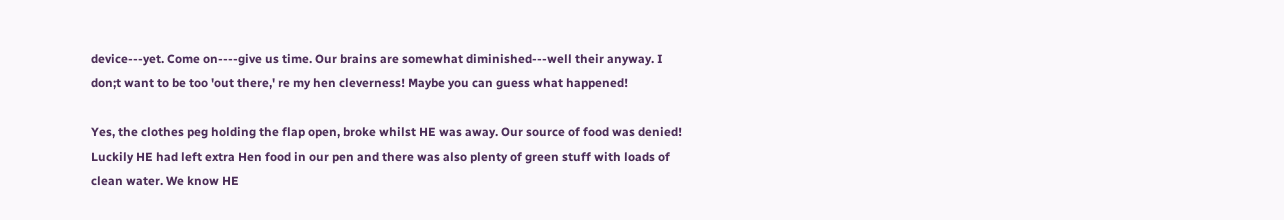device---yet. Come on----give us time. Our brains are somewhat diminished---well their anyway. I don;t want to be too 'out there,' re my hen cleverness! Maybe you can guess what happened!

Yes, the clothes peg holding the flap open, broke whilst HE was away. Our source of food was denied!  Luckily HE had left extra Hen food in our pen and there was also plenty of green stuff with loads of clean water. We know HE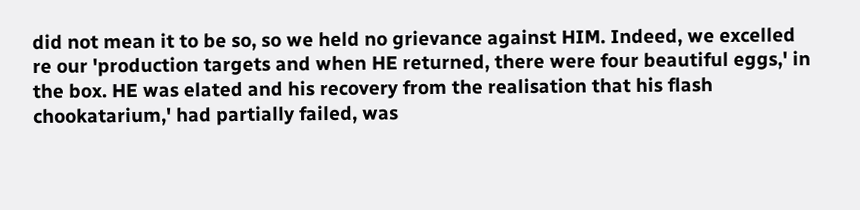did not mean it to be so, so we held no grievance against HIM. Indeed, we excelled re our 'production targets and when HE returned, there were four beautiful eggs,' in the box. HE was elated and his recovery from the realisation that his flash chookatarium,' had partially failed, was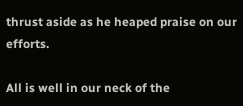thrust aside as he heaped praise on our efforts.

All is well in our neck of the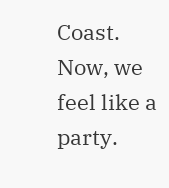Coast. Now, we feel like a party.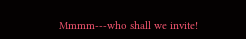Mmmm---who shall we invite!